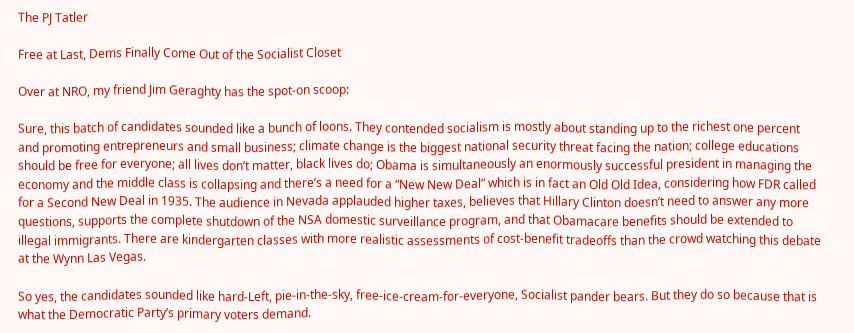The PJ Tatler

Free at Last, Dems Finally Come Out of the Socialist Closet

Over at NRO, my friend Jim Geraghty has the spot-on scoop:

Sure, this batch of candidates sounded like a bunch of loons. They contended socialism is mostly about standing up to the richest one percent and promoting entrepreneurs and small business; climate change is the biggest national security threat facing the nation; college educations should be free for everyone; all lives don’t matter, black lives do; Obama is simultaneously an enormously successful president in managing the economy and the middle class is collapsing and there’s a need for a “New New Deal” which is in fact an Old Old Idea, considering how FDR called for a Second New Deal in 1935. The audience in Nevada applauded higher taxes, believes that Hillary Clinton doesn’t need to answer any more questions, supports the complete shutdown of the NSA domestic surveillance program, and that Obamacare benefits should be extended to illegal immigrants. There are kindergarten classes with more realistic assessments of cost-benefit tradeoffs than the crowd watching this debate at the Wynn Las Vegas.

So yes, the candidates sounded like hard-Left, pie-in-the-sky, free-ice-cream-for-everyone, Socialist pander bears. But they do so because that is what the Democratic Party’s primary voters demand.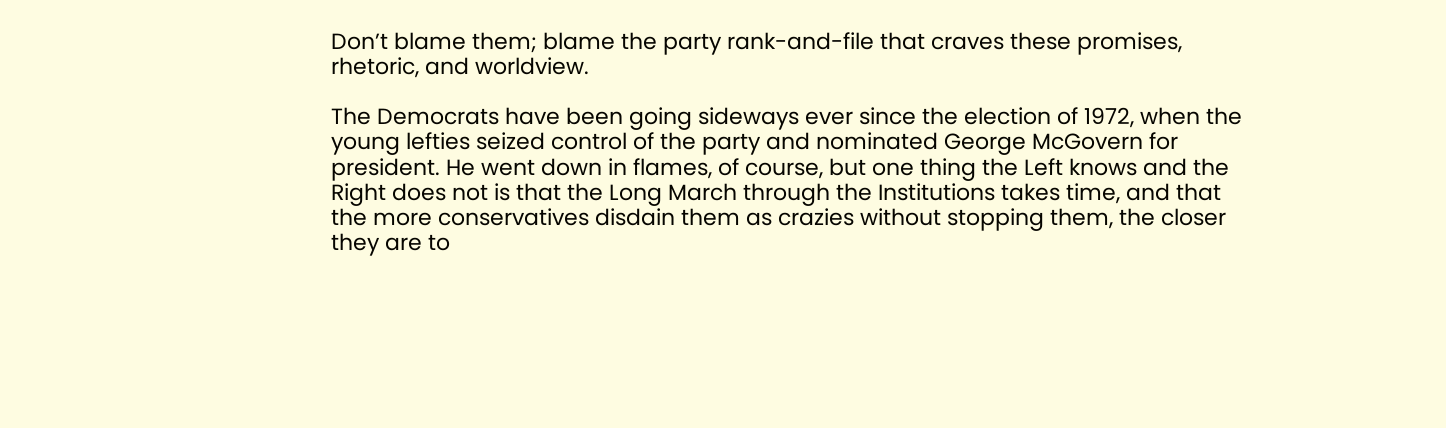Don’t blame them; blame the party rank-and-file that craves these promises, rhetoric, and worldview.

The Democrats have been going sideways ever since the election of 1972, when the young lefties seized control of the party and nominated George McGovern for president. He went down in flames, of course, but one thing the Left knows and the Right does not is that the Long March through the Institutions takes time, and that the more conservatives disdain them as crazies without stopping them, the closer they are to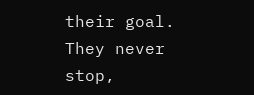their goal. They never stop,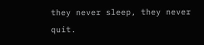they never sleep, they never quit.